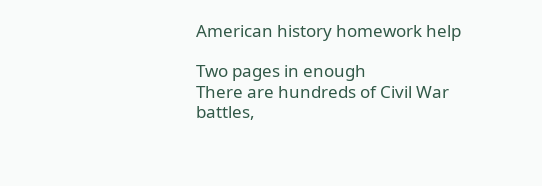American history homework help

Two pages in enough
There are hundreds of Civil War battles,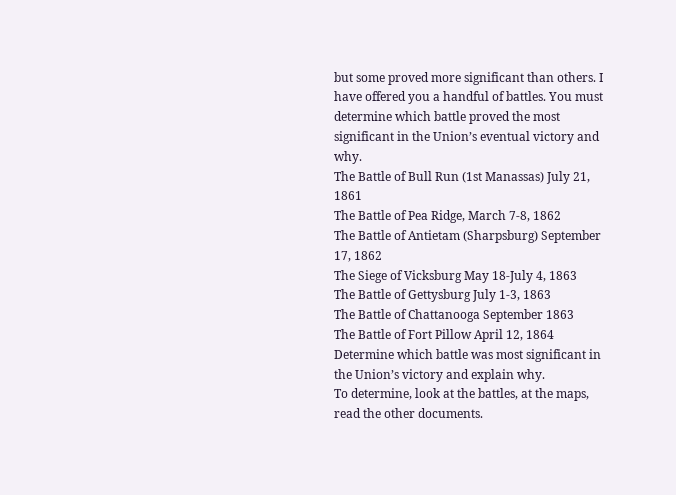but some proved more significant than others. I have offered you a handful of battles. You must determine which battle proved the most significant in the Union’s eventual victory and why.
The Battle of Bull Run (1st Manassas) July 21, 1861
The Battle of Pea Ridge, March 7-8, 1862
The Battle of Antietam (Sharpsburg) September 17, 1862
The Siege of Vicksburg May 18-July 4, 1863
The Battle of Gettysburg July 1-3, 1863
The Battle of Chattanooga September 1863
The Battle of Fort Pillow April 12, 1864
Determine which battle was most significant in the Union’s victory and explain why.
To determine, look at the battles, at the maps, read the other documents.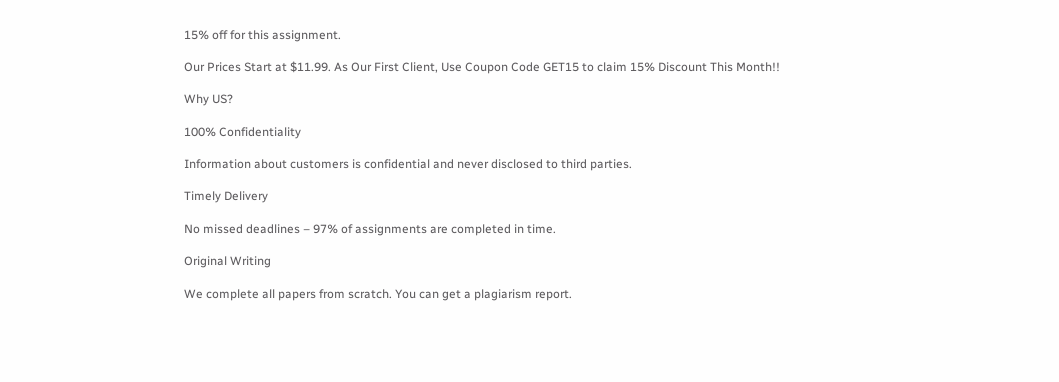15% off for this assignment.

Our Prices Start at $11.99. As Our First Client, Use Coupon Code GET15 to claim 15% Discount This Month!!

Why US?

100% Confidentiality

Information about customers is confidential and never disclosed to third parties.

Timely Delivery

No missed deadlines – 97% of assignments are completed in time.

Original Writing

We complete all papers from scratch. You can get a plagiarism report.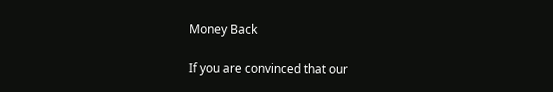Money Back

If you are convinced that our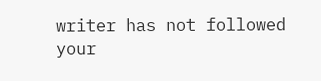writer has not followed your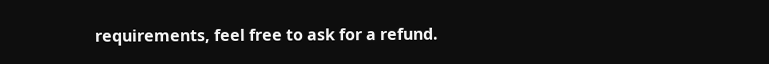requirements, feel free to ask for a refund.